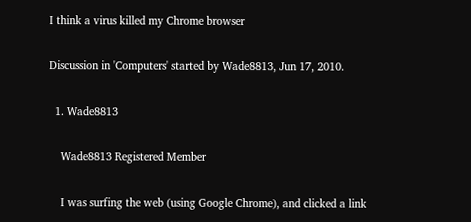I think a virus killed my Chrome browser

Discussion in 'Computers' started by Wade8813, Jun 17, 2010.

  1. Wade8813

    Wade8813 Registered Member

    I was surfing the web (using Google Chrome), and clicked a link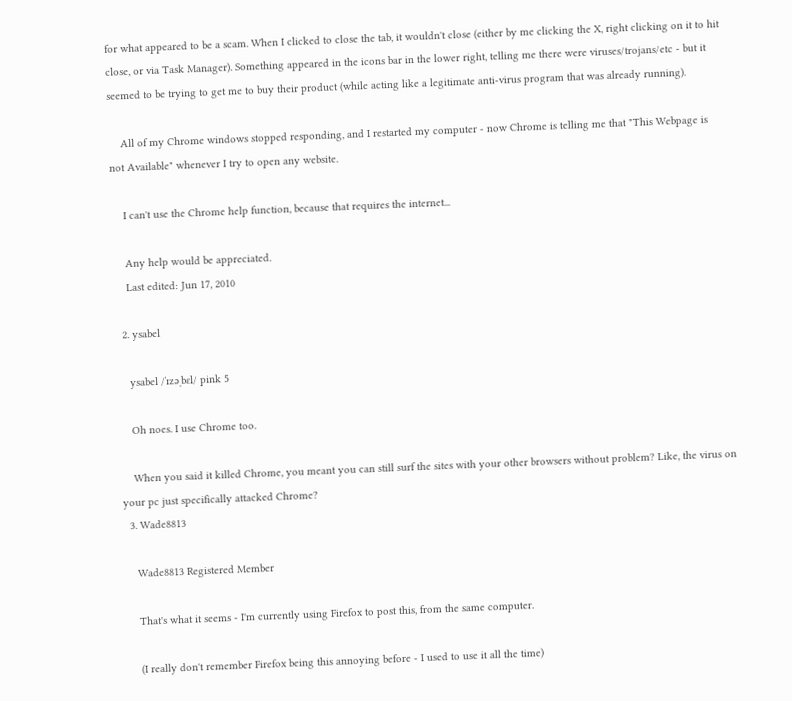for what appeared to be a scam. When I clicked to close the tab, it wouldn't close (either by me clicking the X, right clicking on it to hit close, or via Task Manager). Something appeared in the icons bar in the lower right, telling me there were viruses/trojans/etc - but it seemed to be trying to get me to buy their product (while acting like a legitimate anti-virus program that was already running).

    All of my Chrome windows stopped responding, and I restarted my computer - now Chrome is telling me that "This Webpage is not Available" whenever I try to open any website.

    I can't use the Chrome help function, because that requires the internet...

    Any help would be appreciated.
    Last edited: Jun 17, 2010

  2. ysabel

    ysabel /ˈɪzəˌbɛl/ pink 5

    Oh noes. I use Chrome too.

    When you said it killed Chrome, you meant you can still surf the sites with your other browsers without problem? Like, the virus on your pc just specifically attacked Chrome?
  3. Wade8813

    Wade8813 Registered Member

    That's what it seems - I'm currently using Firefox to post this, from the same computer.

    (I really don't remember Firefox being this annoying before - I used to use it all the time)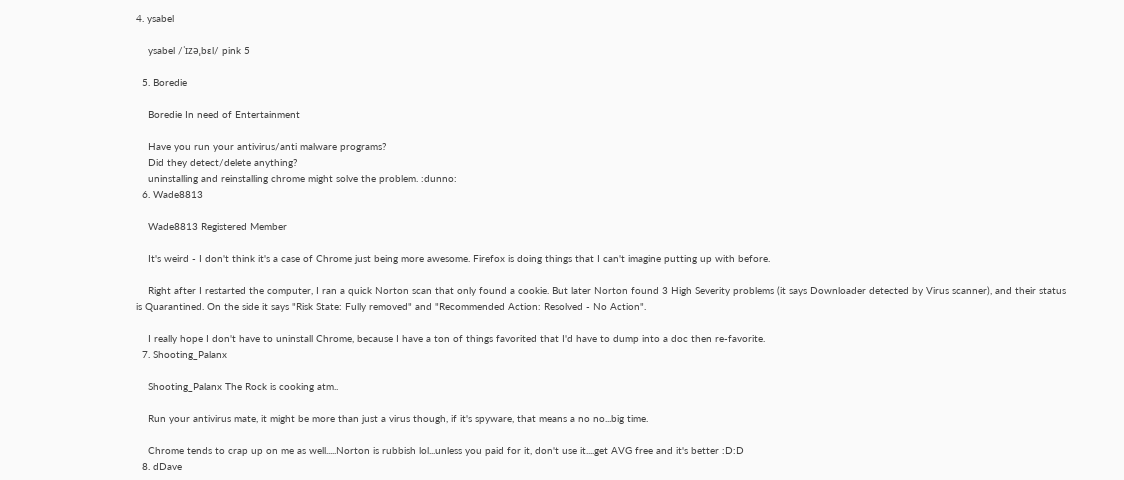4. ysabel

    ysabel /ˈɪzəˌbɛl/ pink 5

  5. Boredie

    Boredie In need of Entertainment

    Have you run your antivirus/anti malware programs?
    Did they detect/delete anything?
    uninstalling and reinstalling chrome might solve the problem. :dunno:
  6. Wade8813

    Wade8813 Registered Member

    It's weird - I don't think it's a case of Chrome just being more awesome. Firefox is doing things that I can't imagine putting up with before.

    Right after I restarted the computer, I ran a quick Norton scan that only found a cookie. But later Norton found 3 High Severity problems (it says Downloader detected by Virus scanner), and their status is Quarantined. On the side it says "Risk State: Fully removed" and "Recommended Action: Resolved - No Action".

    I really hope I don't have to uninstall Chrome, because I have a ton of things favorited that I'd have to dump into a doc then re-favorite.
  7. Shooting_Palanx

    Shooting_Palanx The Rock is cooking atm..

    Run your antivirus mate, it might be more than just a virus though, if it's spyware, that means a no no...big time.

    Chrome tends to crap up on me as well.....Norton is rubbish lol...unless you paid for it, don't use it....get AVG free and it's better :D:D
  8. dDave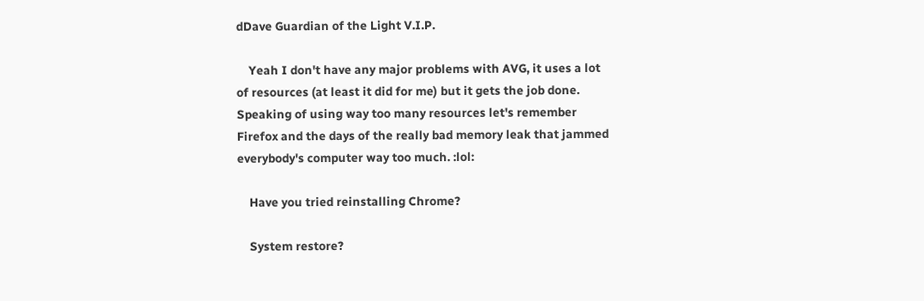dDave Guardian of the Light V.I.P.

    Yeah I don't have any major problems with AVG, it uses a lot of resources (at least it did for me) but it gets the job done. Speaking of using way too many resources let's remember Firefox and the days of the really bad memory leak that jammed everybody's computer way too much. :lol:

    Have you tried reinstalling Chrome?

    System restore?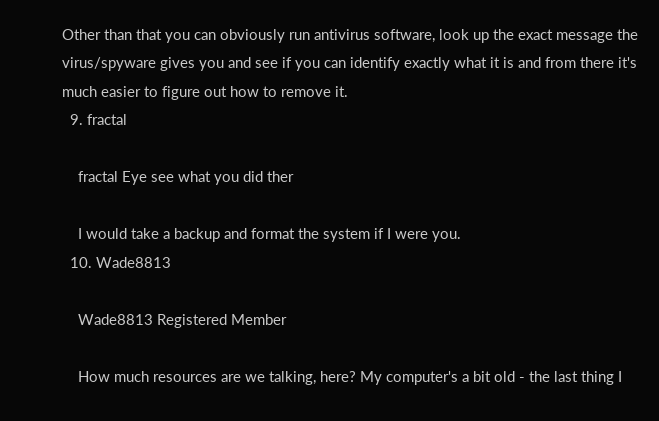Other than that you can obviously run antivirus software, look up the exact message the virus/spyware gives you and see if you can identify exactly what it is and from there it's much easier to figure out how to remove it.
  9. fractal

    fractal Eye see what you did ther

    I would take a backup and format the system if I were you.
  10. Wade8813

    Wade8813 Registered Member

    How much resources are we talking, here? My computer's a bit old - the last thing I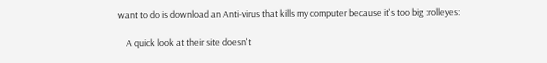want to do is download an Anti-virus that kills my computer because it's too big :rolleyes:

    A quick look at their site doesn't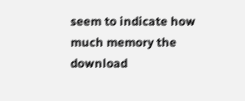seem to indicate how much memory the download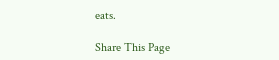eats.

Share This Page